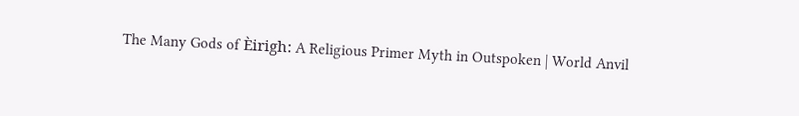The Many Gods of Èirigh: A Religious Primer Myth in Outspoken | World Anvil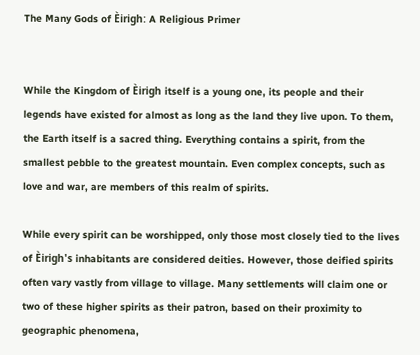The Many Gods of Èirigh: A Religious Primer


While the Kingdom of Èirigh itself is a young one, its people and their legends have existed for almost as long as the land they live upon. To them, the Earth itself is a sacred thing. Everything contains a spirit, from the smallest pebble to the greatest mountain. Even complex concepts, such as love and war, are members of this realm of spirits.

While every spirit can be worshipped, only those most closely tied to the lives of Èirigh's inhabitants are considered deities. However, those deified spirits often vary vastly from village to village. Many settlements will claim one or two of these higher spirits as their patron, based on their proximity to geographic phenomena,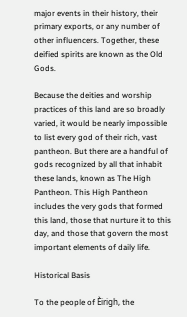major events in their history, their primary exports, or any number of other influencers. Together, these deified spirits are known as the Old Gods.

Because the deities and worship practices of this land are so broadly varied, it would be nearly impossible to list every god of their rich, vast pantheon. But there are a handful of gods recognized by all that inhabit these lands, known as The High Pantheon. This High Pantheon includes the very gods that formed this land, those that nurture it to this day, and those that govern the most important elements of daily life.

Historical Basis

To the people of Èirigh, the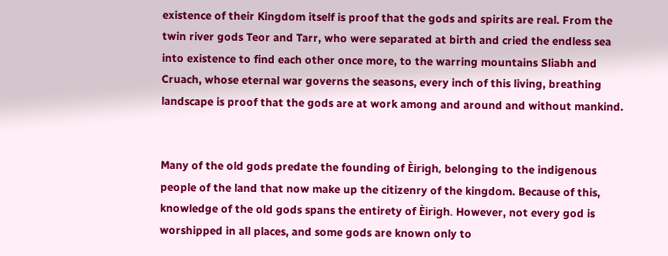existence of their Kingdom itself is proof that the gods and spirits are real. From the twin river gods Teor and Tarr, who were separated at birth and cried the endless sea into existence to find each other once more, to the warring mountains Sliabh and Cruach, whose eternal war governs the seasons, every inch of this living, breathing landscape is proof that the gods are at work among and around and without mankind.


Many of the old gods predate the founding of Èirigh, belonging to the indigenous people of the land that now make up the citizenry of the kingdom. Because of this, knowledge of the old gods spans the entirety of Èirigh. However, not every god is worshipped in all places, and some gods are known only to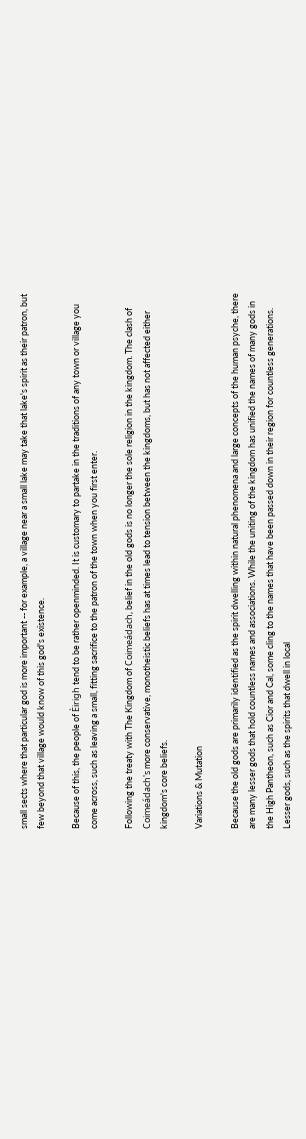small sects where that particular god is more important -- for example, a village near a small lake may take that lake's spirit as their patron, but few beyond that village would know of this god's existence.

Because of this, the people of Èirigh tend to be rather openminded. It is customary to partake in the traditions of any town or village you come across, such as leaving a small, fitting sacrifice to the patron of the town when you first enter.

Following the treaty with The Kingdom of Coimeádach, belief in the old gods is no longer the sole religion in the kingdom. The clash of Coimeádach's more conservative, monotheistic beliefs has at times lead to tension between the kingdoms, but has not affected either kingdom's core beliefs.

Variations & Mutation

Because the old gods are primarily identified as the spirit dwelling within natural phenomena and large concepts of the human psyche, there are many lesser gods that hold countless names and associations. While the uniting of the kingdom has unified the names of many gods in the High Pantheon, such as Cior and Cal, some cling to the names that have been passed down in their region for countless generations. Lesser gods, such as the spirits that dwell in local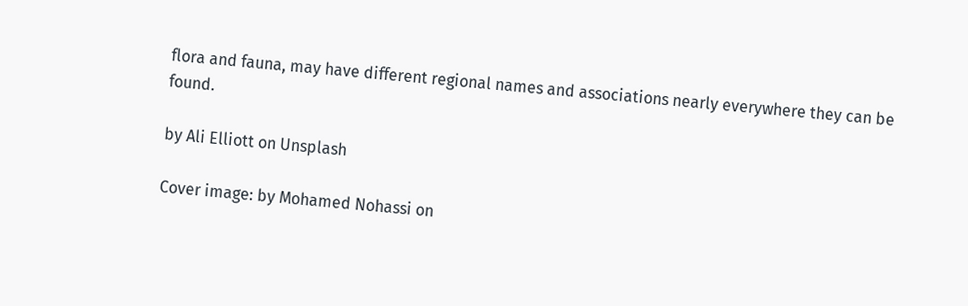flora and fauna, may have different regional names and associations nearly everywhere they can be found.

by Ali Elliott on Unsplash

Cover image: by Mohamed Nohassi on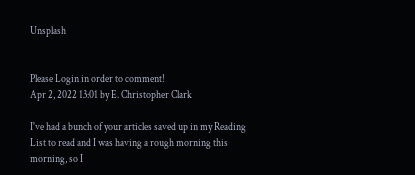Unsplash


Please Login in order to comment!
Apr 2, 2022 13:01 by E. Christopher Clark

I've had a bunch of your articles saved up in my Reading List to read and I was having a rough morning this morning, so I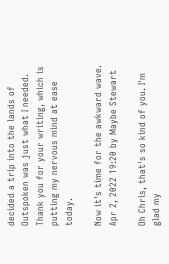decided a trip into the lands of Outspoken was just what I needed. Thank you for your writing, which is putting my nervous mind at ease today.

Now it's time for the awkward wave.
Apr 2, 2022 19:20 by Maybe Stewart

Oh Chris, that's so kind of you. I'm glad my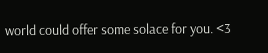world could offer some solace for you. <3